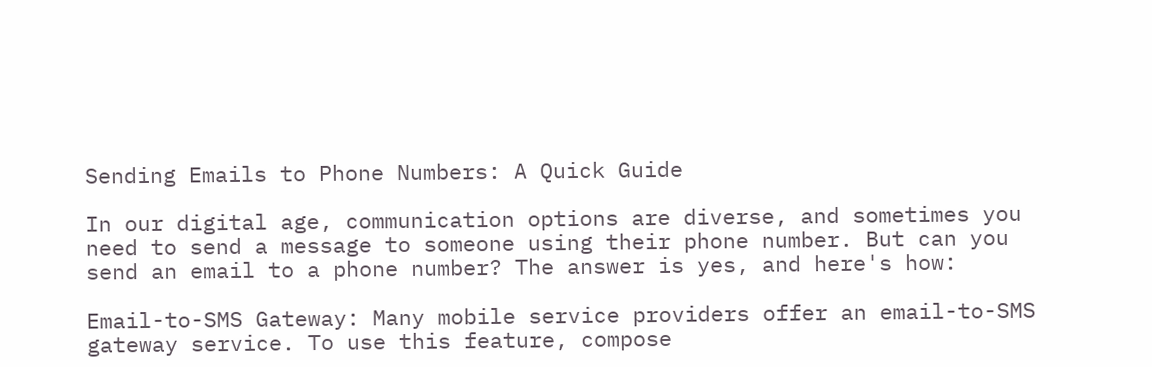Sending Emails to Phone Numbers: A Quick Guide

In our digital age, communication options are diverse, and sometimes you need to send a message to someone using their phone number. But can you send an email to a phone number? The answer is yes, and here's how:

Email-to-SMS Gateway: Many mobile service providers offer an email-to-SMS gateway service. To use this feature, compose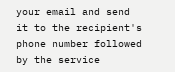your email and send it to the recipient's phone number followed by the service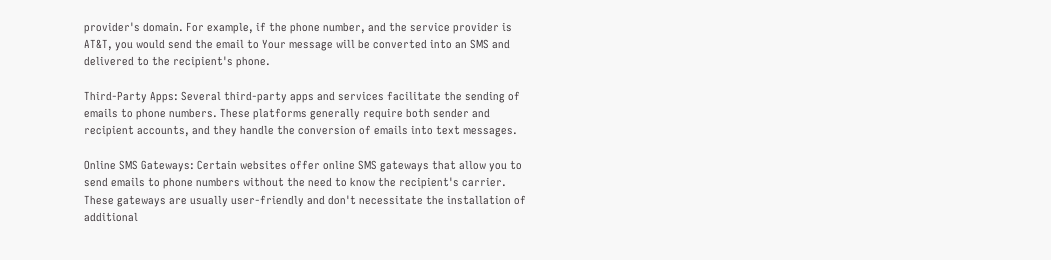provider's domain. For example, if the phone number, and the service provider is AT&T, you would send the email to Your message will be converted into an SMS and delivered to the recipient's phone.

Third-Party Apps: Several third-party apps and services facilitate the sending of emails to phone numbers. These platforms generally require both sender and recipient accounts, and they handle the conversion of emails into text messages.

Online SMS Gateways: Certain websites offer online SMS gateways that allow you to send emails to phone numbers without the need to know the recipient's carrier. These gateways are usually user-friendly and don't necessitate the installation of additional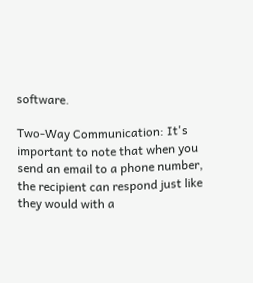software.

Two-Way Communication: It's important to note that when you send an email to a phone number, the recipient can respond just like they would with a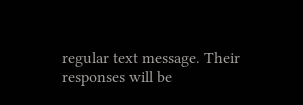regular text message. Their responses will be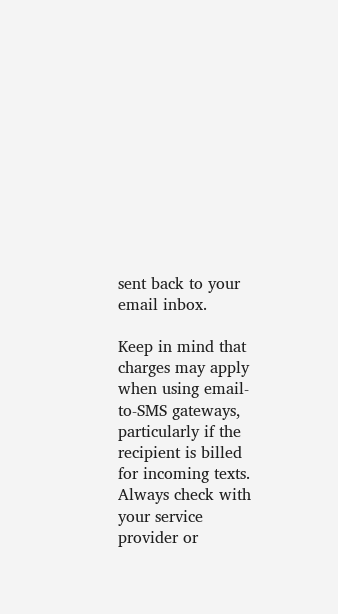sent back to your email inbox.

Keep in mind that charges may apply when using email-to-SMS gateways, particularly if the recipient is billed for incoming texts. Always check with your service provider or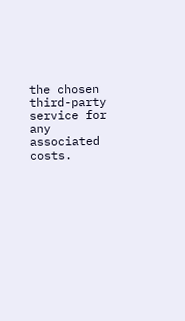the chosen third-party service for any associated costs.